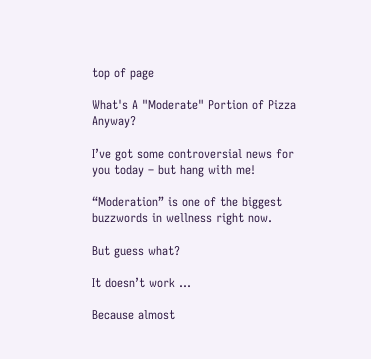top of page

What's A "Moderate" Portion of Pizza Anyway?

I’ve got some controversial news for you today – but hang with me!

“Moderation” is one of the biggest buzzwords in wellness right now.

But guess what?

It doesn’t work …

Because almost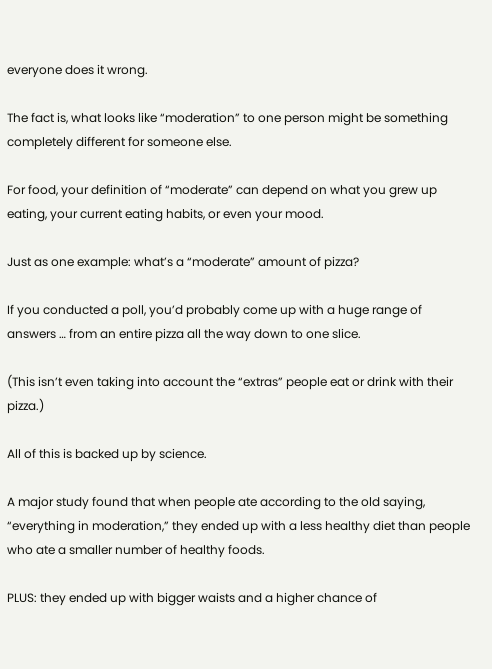everyone does it wrong.

The fact is, what looks like “moderation” to one person might be something completely different for someone else.

For food, your definition of “moderate” can depend on what you grew up eating, your current eating habits, or even your mood.

Just as one example: what’s a “moderate” amount of pizza?

If you conducted a poll, you’d probably come up with a huge range of answers … from an entire pizza all the way down to one slice.

(This isn’t even taking into account the “extras” people eat or drink with their pizza.)

All of this is backed up by science.

A major study found that when people ate according to the old saying, “everything in moderation,” they ended up with a less healthy diet than people who ate a smaller number of healthy foods.

PLUS: they ended up with bigger waists and a higher chance of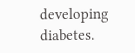developing diabetes.